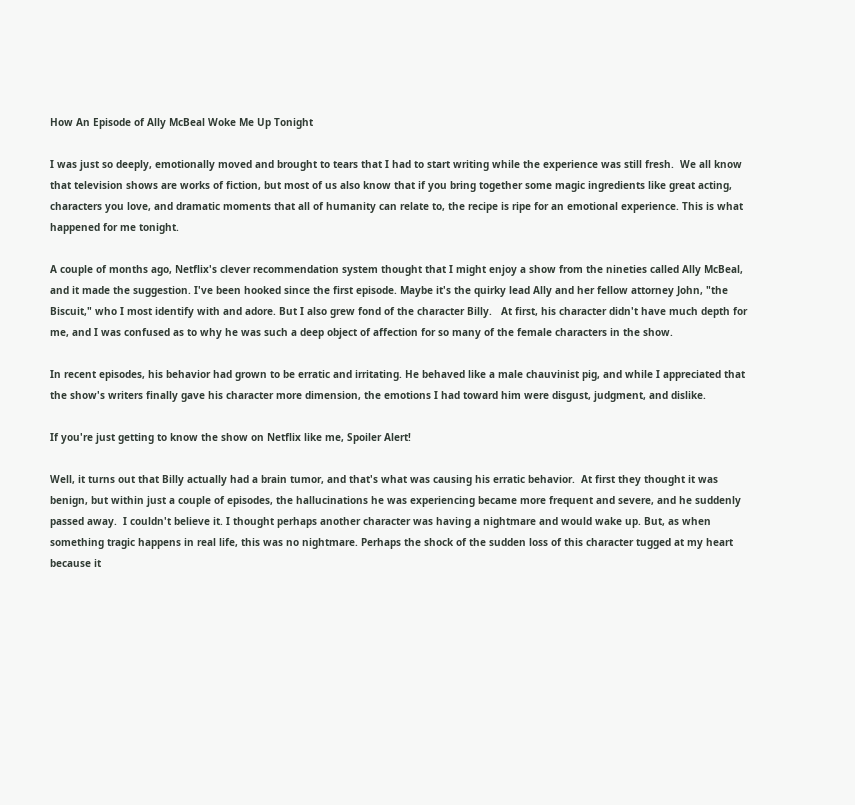How An Episode of Ally McBeal Woke Me Up Tonight

I was just so deeply, emotionally moved and brought to tears that I had to start writing while the experience was still fresh.  We all know that television shows are works of fiction, but most of us also know that if you bring together some magic ingredients like great acting, characters you love, and dramatic moments that all of humanity can relate to, the recipe is ripe for an emotional experience. This is what happened for me tonight.

A couple of months ago, Netflix's clever recommendation system thought that I might enjoy a show from the nineties called Ally McBeal, and it made the suggestion. I've been hooked since the first episode. Maybe it's the quirky lead Ally and her fellow attorney John, "the Biscuit," who I most identify with and adore. But I also grew fond of the character Billy.   At first, his character didn't have much depth for me, and I was confused as to why he was such a deep object of affection for so many of the female characters in the show.

In recent episodes, his behavior had grown to be erratic and irritating. He behaved like a male chauvinist pig, and while I appreciated that the show's writers finally gave his character more dimension, the emotions I had toward him were disgust, judgment, and dislike.

If you're just getting to know the show on Netflix like me, Spoiler Alert!

Well, it turns out that Billy actually had a brain tumor, and that's what was causing his erratic behavior.  At first they thought it was benign, but within just a couple of episodes, the hallucinations he was experiencing became more frequent and severe, and he suddenly passed away.  I couldn't believe it. I thought perhaps another character was having a nightmare and would wake up. But, as when something tragic happens in real life, this was no nightmare. Perhaps the shock of the sudden loss of this character tugged at my heart because it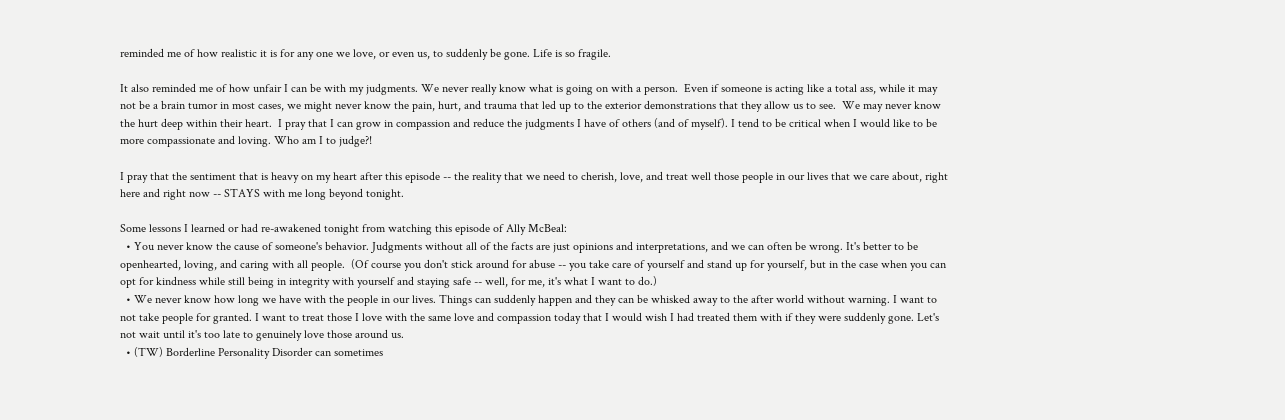reminded me of how realistic it is for any one we love, or even us, to suddenly be gone. Life is so fragile.

It also reminded me of how unfair I can be with my judgments. We never really know what is going on with a person.  Even if someone is acting like a total ass, while it may not be a brain tumor in most cases, we might never know the pain, hurt, and trauma that led up to the exterior demonstrations that they allow us to see.  We may never know the hurt deep within their heart.  I pray that I can grow in compassion and reduce the judgments I have of others (and of myself). I tend to be critical when I would like to be more compassionate and loving. Who am I to judge?!

I pray that the sentiment that is heavy on my heart after this episode -- the reality that we need to cherish, love, and treat well those people in our lives that we care about, right here and right now -- STAYS with me long beyond tonight.

Some lessons I learned or had re-awakened tonight from watching this episode of Ally McBeal:
  • You never know the cause of someone's behavior. Judgments without all of the facts are just opinions and interpretations, and we can often be wrong. It's better to be openhearted, loving, and caring with all people.  (Of course you don't stick around for abuse -- you take care of yourself and stand up for yourself, but in the case when you can opt for kindness while still being in integrity with yourself and staying safe -- well, for me, it's what I want to do.)
  • We never know how long we have with the people in our lives. Things can suddenly happen and they can be whisked away to the after world without warning. I want to not take people for granted. I want to treat those I love with the same love and compassion today that I would wish I had treated them with if they were suddenly gone. Let's not wait until it's too late to genuinely love those around us.
  • (TW) Borderline Personality Disorder can sometimes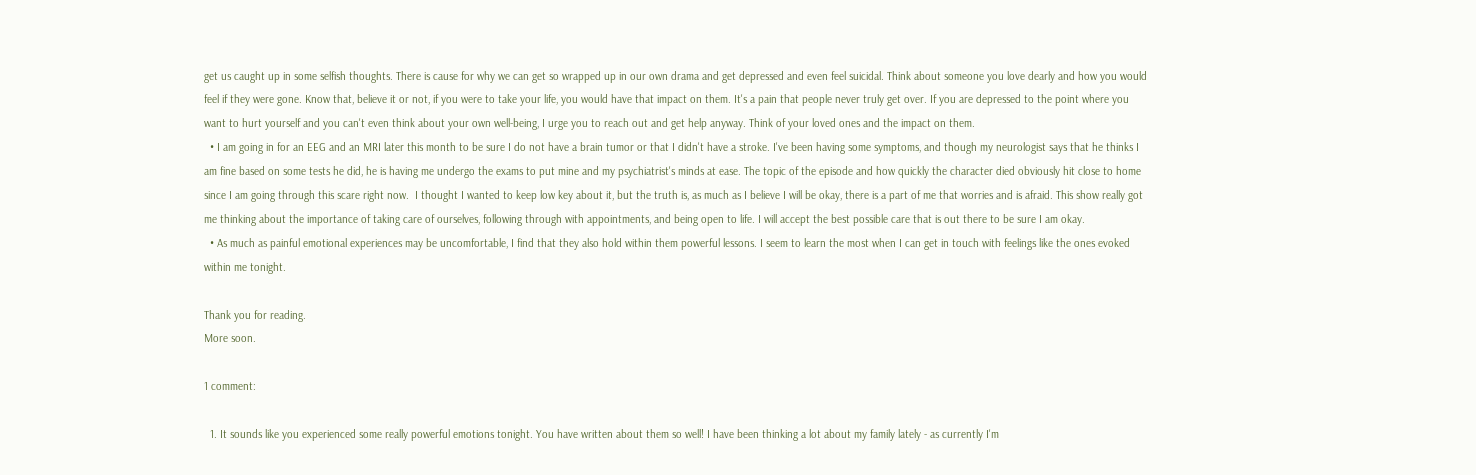get us caught up in some selfish thoughts. There is cause for why we can get so wrapped up in our own drama and get depressed and even feel suicidal. Think about someone you love dearly and how you would feel if they were gone. Know that, believe it or not, if you were to take your life, you would have that impact on them. It's a pain that people never truly get over. If you are depressed to the point where you want to hurt yourself and you can't even think about your own well-being, I urge you to reach out and get help anyway. Think of your loved ones and the impact on them.
  • I am going in for an EEG and an MRI later this month to be sure I do not have a brain tumor or that I didn't have a stroke. I've been having some symptoms, and though my neurologist says that he thinks I am fine based on some tests he did, he is having me undergo the exams to put mine and my psychiatrist's minds at ease. The topic of the episode and how quickly the character died obviously hit close to home since I am going through this scare right now.  I thought I wanted to keep low key about it, but the truth is, as much as I believe I will be okay, there is a part of me that worries and is afraid. This show really got me thinking about the importance of taking care of ourselves, following through with appointments, and being open to life. I will accept the best possible care that is out there to be sure I am okay.
  • As much as painful emotional experiences may be uncomfortable, I find that they also hold within them powerful lessons. I seem to learn the most when I can get in touch with feelings like the ones evoked within me tonight.

Thank you for reading.
More soon.

1 comment:

  1. It sounds like you experienced some really powerful emotions tonight. You have written about them so well! I have been thinking a lot about my family lately - as currently I'm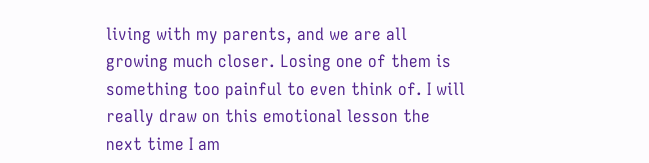living with my parents, and we are all growing much closer. Losing one of them is something too painful to even think of. I will really draw on this emotional lesson the next time I am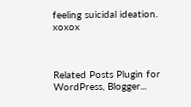feeling suicidal ideation. xoxox



Related Posts Plugin for WordPress, Blogger...